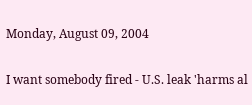Monday, August 09, 2004

I want somebody fired - U.S. leak 'harms al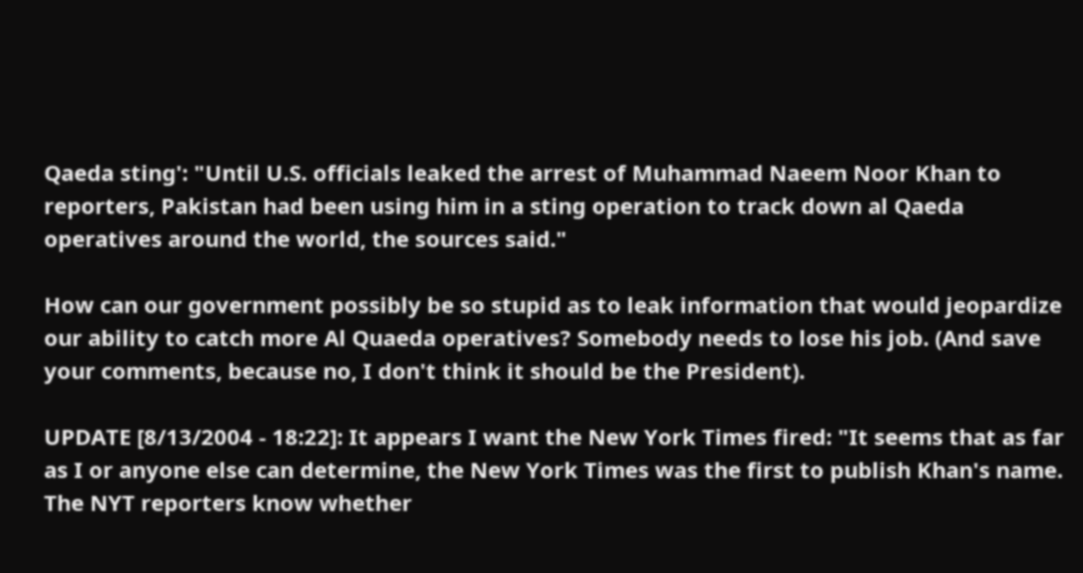Qaeda sting': "Until U.S. officials leaked the arrest of Muhammad Naeem Noor Khan to reporters, Pakistan had been using him in a sting operation to track down al Qaeda operatives around the world, the sources said."

How can our government possibly be so stupid as to leak information that would jeopardize our ability to catch more Al Quaeda operatives? Somebody needs to lose his job. (And save your comments, because no, I don't think it should be the President).

UPDATE [8/13/2004 - 18:22]: It appears I want the New York Times fired: "It seems that as far as I or anyone else can determine, the New York Times was the first to publish Khan's name. The NYT reporters know whether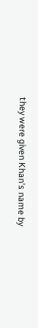they were given Khan's name by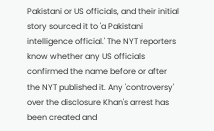Pakistani or US officials, and their initial story sourced it to 'a Pakistani intelligence official.' The NYT reporters know whether any US officials confirmed the name before or after the NYT published it. Any 'controversy' over the disclosure Khan's arrest has been created and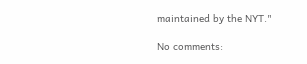maintained by the NYT."

No comments: